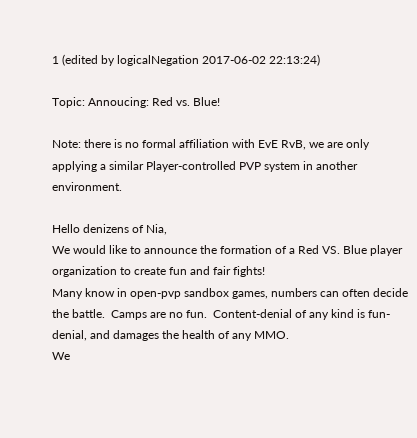1 (edited by logicalNegation 2017-06-02 22:13:24)

Topic: Annoucing: Red vs. Blue!

Note: there is no formal affiliation with EvE RvB, we are only applying a similar Player-controlled PVP system in another environment.

Hello denizens of Nia,
We would like to announce the formation of a Red VS. Blue player organization to create fun and fair fights!
Many know in open-pvp sandbox games, numbers can often decide the battle.  Camps are no fun.  Content-denial of any kind is fun-denial, and damages the health of any MMO.
We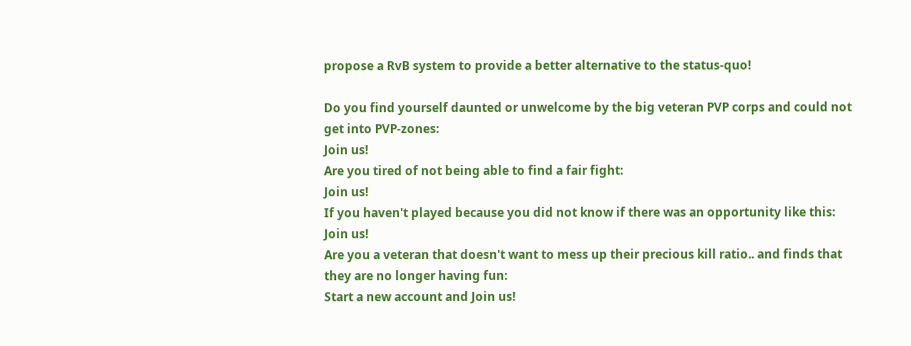propose a RvB system to provide a better alternative to the status-quo!

Do you find yourself daunted or unwelcome by the big veteran PVP corps and could not get into PVP-zones:
Join us!
Are you tired of not being able to find a fair fight:
Join us!
If you haven't played because you did not know if there was an opportunity like this:
Join us!
Are you a veteran that doesn't want to mess up their precious kill ratio.. and finds that they are no longer having fun:
Start a new account and Join us!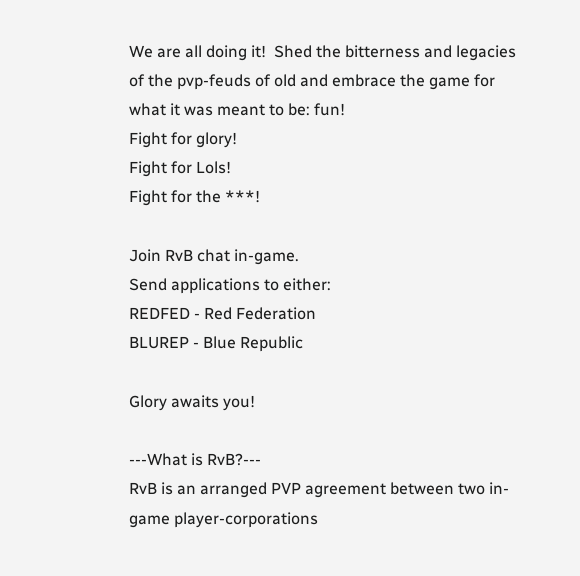We are all doing it!  Shed the bitterness and legacies of the pvp-feuds of old and embrace the game for what it was meant to be: fun!
Fight for glory!
Fight for Lols!
Fight for the ***!

Join RvB chat in-game.
Send applications to either:
REDFED - Red Federation
BLUREP - Blue Republic

Glory awaits you!

---What is RvB?---
RvB is an arranged PVP agreement between two in-game player-corporations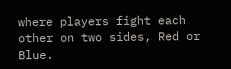where players fight each other on two sides, Red or Blue.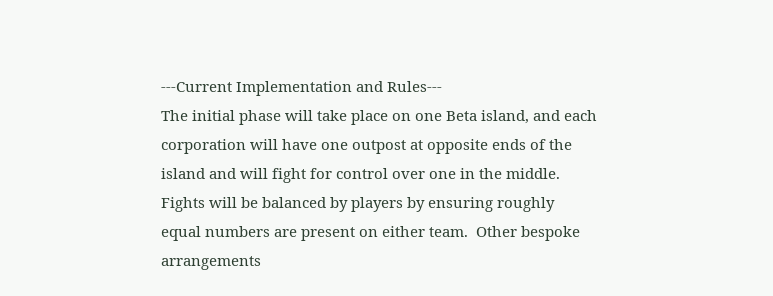---Current Implementation and Rules---
The initial phase will take place on one Beta island, and each corporation will have one outpost at opposite ends of the island and will fight for control over one in the middle.
Fights will be balanced by players by ensuring roughly equal numbers are present on either team.  Other bespoke arrangements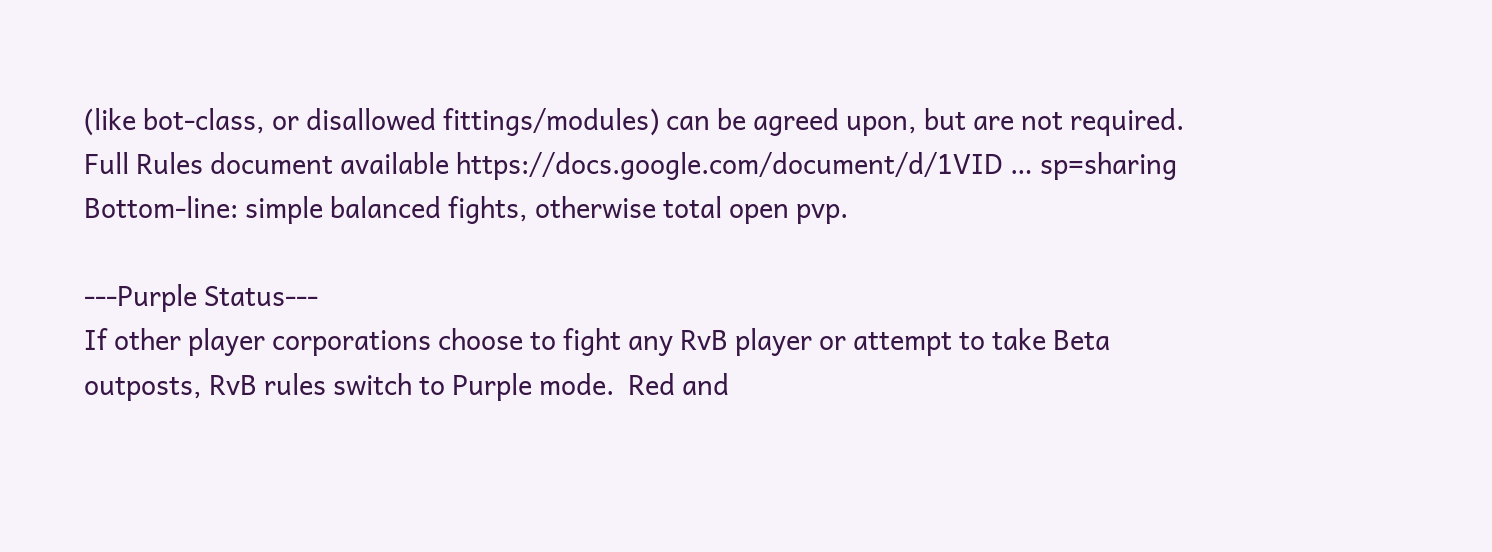(like bot-class, or disallowed fittings/modules) can be agreed upon, but are not required.
Full Rules document available https://docs.google.com/document/d/1VID … sp=sharing
Bottom-line: simple balanced fights, otherwise total open pvp.

---Purple Status---
If other player corporations choose to fight any RvB player or attempt to take Beta outposts, RvB rules switch to Purple mode.  Red and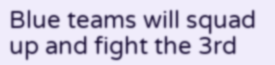Blue teams will squad up and fight the 3rd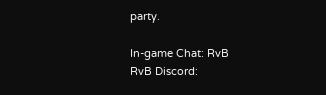party.

In-game Chat: RvB
RvB Discord: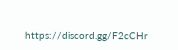https://discord.gg/F2cCHr